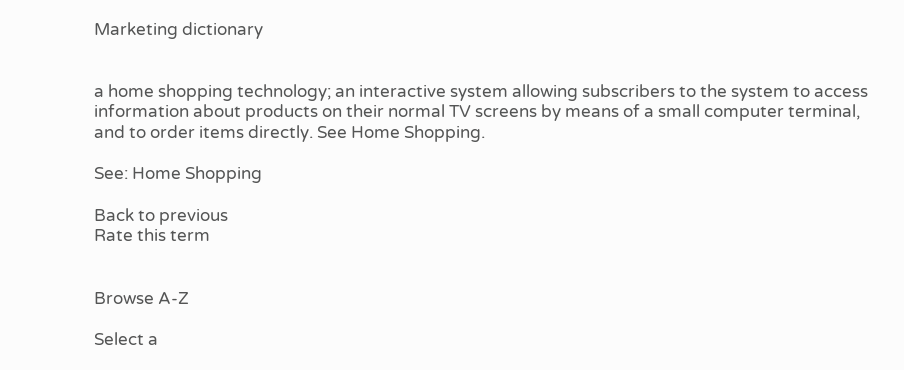Marketing dictionary


a home shopping technology; an interactive system allowing subscribers to the system to access information about products on their normal TV screens by means of a small computer terminal, and to order items directly. See Home Shopping.

See: Home Shopping

Back to previous
Rate this term


Browse A-Z

Select a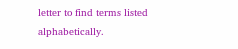letter to find terms listed alphabetically.